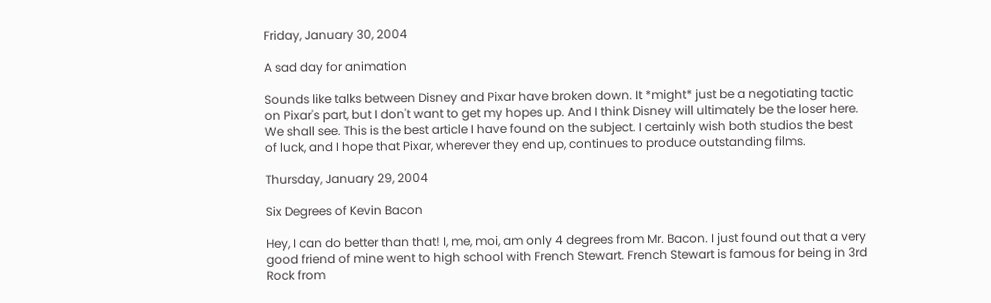Friday, January 30, 2004

A sad day for animation

Sounds like talks between Disney and Pixar have broken down. It *might* just be a negotiating tactic on Pixar's part, but I don't want to get my hopes up. And I think Disney will ultimately be the loser here. We shall see. This is the best article I have found on the subject. I certainly wish both studios the best of luck, and I hope that Pixar, wherever they end up, continues to produce outstanding films.

Thursday, January 29, 2004

Six Degrees of Kevin Bacon

Hey, I can do better than that! I, me, moi, am only 4 degrees from Mr. Bacon. I just found out that a very good friend of mine went to high school with French Stewart. French Stewart is famous for being in 3rd Rock from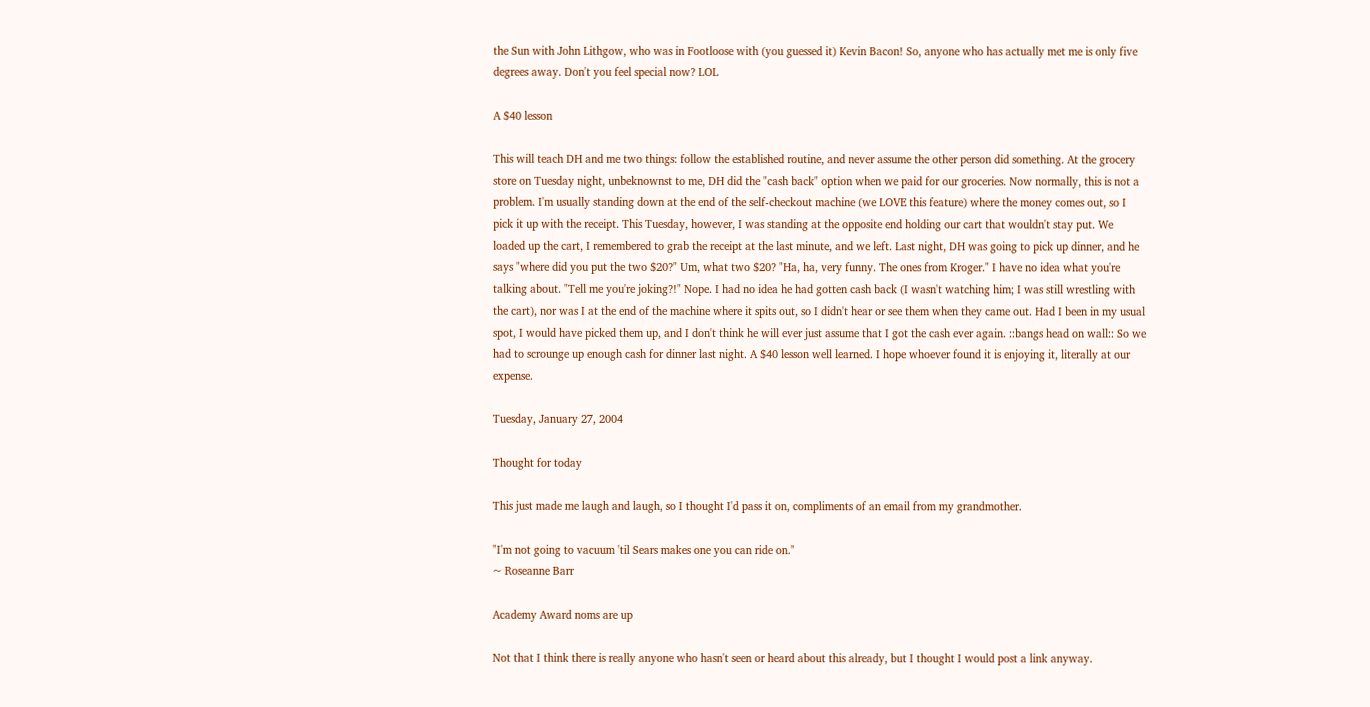the Sun with John Lithgow, who was in Footloose with (you guessed it) Kevin Bacon! So, anyone who has actually met me is only five degrees away. Don't you feel special now? LOL

A $40 lesson

This will teach DH and me two things: follow the established routine, and never assume the other person did something. At the grocery store on Tuesday night, unbeknownst to me, DH did the "cash back" option when we paid for our groceries. Now normally, this is not a problem. I'm usually standing down at the end of the self-checkout machine (we LOVE this feature) where the money comes out, so I pick it up with the receipt. This Tuesday, however, I was standing at the opposite end holding our cart that wouldn't stay put. We loaded up the cart, I remembered to grab the receipt at the last minute, and we left. Last night, DH was going to pick up dinner, and he says "where did you put the two $20?" Um, what two $20? "Ha, ha, very funny. The ones from Kroger." I have no idea what you're talking about. "Tell me you're joking?!" Nope. I had no idea he had gotten cash back (I wasn't watching him; I was still wrestling with the cart), nor was I at the end of the machine where it spits out, so I didn't hear or see them when they came out. Had I been in my usual spot, I would have picked them up, and I don't think he will ever just assume that I got the cash ever again. ::bangs head on wall:: So we had to scrounge up enough cash for dinner last night. A $40 lesson well learned. I hope whoever found it is enjoying it, literally at our expense.

Tuesday, January 27, 2004

Thought for today

This just made me laugh and laugh, so I thought I'd pass it on, compliments of an email from my grandmother.

"I'm not going to vacuum 'til Sears makes one you can ride on."
~ Roseanne Barr

Academy Award noms are up

Not that I think there is really anyone who hasn't seen or heard about this already, but I thought I would post a link anyway.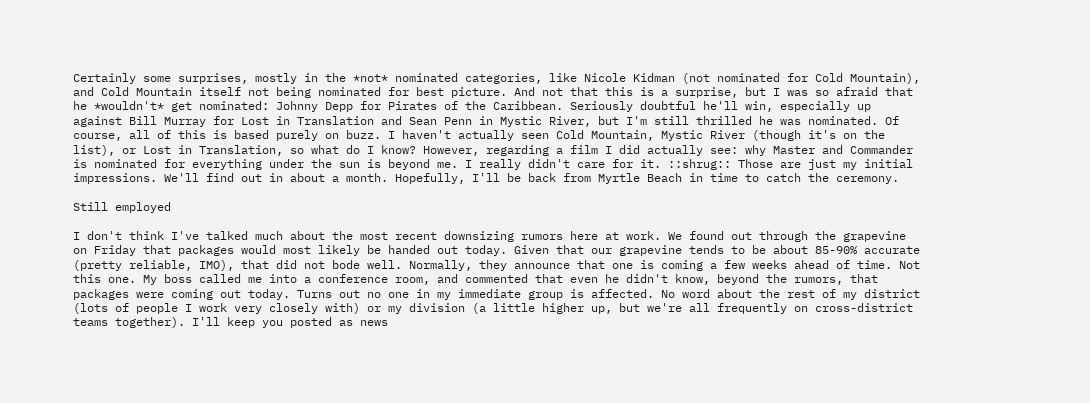Certainly some surprises, mostly in the *not* nominated categories, like Nicole Kidman (not nominated for Cold Mountain), and Cold Mountain itself not being nominated for best picture. And not that this is a surprise, but I was so afraid that he *wouldn't* get nominated: Johnny Depp for Pirates of the Caribbean. Seriously doubtful he'll win, especially up against Bill Murray for Lost in Translation and Sean Penn in Mystic River, but I'm still thrilled he was nominated. Of course, all of this is based purely on buzz. I haven't actually seen Cold Mountain, Mystic River (though it's on the list), or Lost in Translation, so what do I know? However, regarding a film I did actually see: why Master and Commander is nominated for everything under the sun is beyond me. I really didn't care for it. ::shrug:: Those are just my initial impressions. We'll find out in about a month. Hopefully, I'll be back from Myrtle Beach in time to catch the ceremony.

Still employed

I don't think I've talked much about the most recent downsizing rumors here at work. We found out through the grapevine on Friday that packages would most likely be handed out today. Given that our grapevine tends to be about 85-90% accurate (pretty reliable, IMO), that did not bode well. Normally, they announce that one is coming a few weeks ahead of time. Not this one. My boss called me into a conference room, and commented that even he didn't know, beyond the rumors, that packages were coming out today. Turns out no one in my immediate group is affected. No word about the rest of my district (lots of people I work very closely with) or my division (a little higher up, but we're all frequently on cross-district teams together). I'll keep you posted as news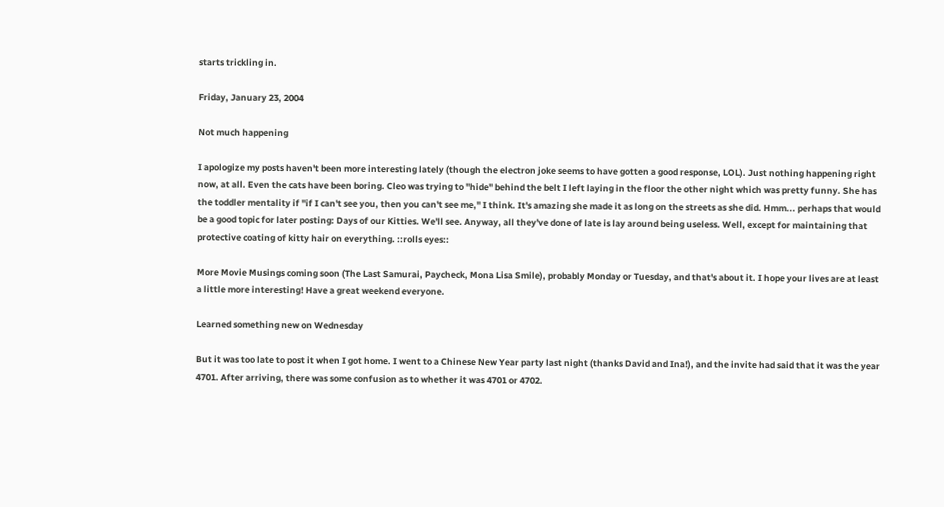starts trickling in.

Friday, January 23, 2004

Not much happening

I apologize my posts haven't been more interesting lately (though the electron joke seems to have gotten a good response, LOL). Just nothing happening right now, at all. Even the cats have been boring. Cleo was trying to "hide" behind the belt I left laying in the floor the other night which was pretty funny. She has the toddler mentality if "if I can't see you, then you can't see me," I think. It's amazing she made it as long on the streets as she did. Hmm... perhaps that would be a good topic for later posting: Days of our Kitties. We'll see. Anyway, all they've done of late is lay around being useless. Well, except for maintaining that protective coating of kitty hair on everything. ::rolls eyes::

More Movie Musings coming soon (The Last Samurai, Paycheck, Mona Lisa Smile), probably Monday or Tuesday, and that's about it. I hope your lives are at least a little more interesting! Have a great weekend everyone.

Learned something new on Wednesday

But it was too late to post it when I got home. I went to a Chinese New Year party last night (thanks David and Ina!), and the invite had said that it was the year 4701. After arriving, there was some confusion as to whether it was 4701 or 4702.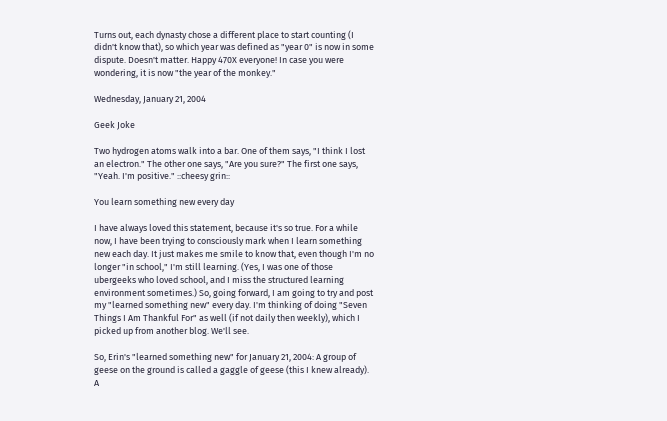Turns out, each dynasty chose a different place to start counting (I didn't know that), so which year was defined as "year 0" is now in some dispute. Doesn't matter. Happy 470X everyone! In case you were wondering, it is now "the year of the monkey."

Wednesday, January 21, 2004

Geek Joke

Two hydrogen atoms walk into a bar. One of them says, "I think I lost an electron." The other one says, "Are you sure?" The first one says, "Yeah. I'm positive." ::cheesy grin::

You learn something new every day

I have always loved this statement, because it's so true. For a while now, I have been trying to consciously mark when I learn something new each day. It just makes me smile to know that, even though I'm no longer "in school," I'm still learning. (Yes, I was one of those ubergeeks who loved school, and I miss the structured learning environment sometimes.) So, going forward, I am going to try and post my "learned something new" every day. I'm thinking of doing "Seven Things I Am Thankful For" as well (if not daily then weekly), which I picked up from another blog. We'll see.

So, Erin's "learned something new" for January 21, 2004: A group of geese on the ground is called a gaggle of geese (this I knew already). A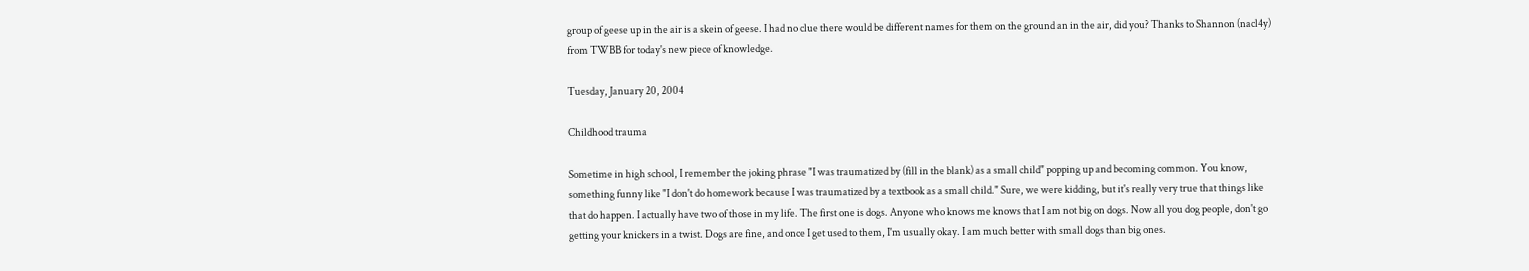group of geese up in the air is a skein of geese. I had no clue there would be different names for them on the ground an in the air, did you? Thanks to Shannon (nacl4y) from TWBB for today's new piece of knowledge.

Tuesday, January 20, 2004

Childhood trauma

Sometime in high school, I remember the joking phrase "I was traumatized by (fill in the blank) as a small child" popping up and becoming common. You know, something funny like "I don't do homework because I was traumatized by a textbook as a small child." Sure, we were kidding, but it's really very true that things like that do happen. I actually have two of those in my life. The first one is dogs. Anyone who knows me knows that I am not big on dogs. Now all you dog people, don't go getting your knickers in a twist. Dogs are fine, and once I get used to them, I'm usually okay. I am much better with small dogs than big ones.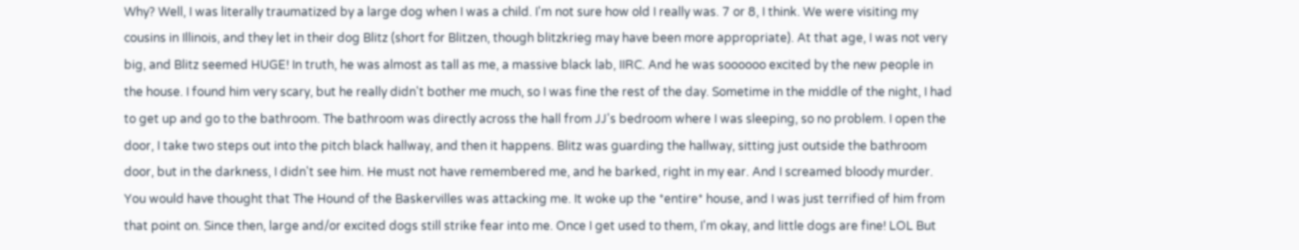Why? Well, I was literally traumatized by a large dog when I was a child. I'm not sure how old I really was. 7 or 8, I think. We were visiting my cousins in Illinois, and they let in their dog Blitz (short for Blitzen, though blitzkrieg may have been more appropriate). At that age, I was not very big, and Blitz seemed HUGE! In truth, he was almost as tall as me, a massive black lab, IIRC. And he was soooooo excited by the new people in the house. I found him very scary, but he really didn't bother me much, so I was fine the rest of the day. Sometime in the middle of the night, I had to get up and go to the bathroom. The bathroom was directly across the hall from JJ's bedroom where I was sleeping, so no problem. I open the door, I take two steps out into the pitch black hallway, and then it happens. Blitz was guarding the hallway, sitting just outside the bathroom door, but in the darkness, I didn't see him. He must not have remembered me, and he barked, right in my ear. And I screamed bloody murder. You would have thought that The Hound of the Baskervilles was attacking me. It woke up the *entire* house, and I was just terrified of him from that point on. Since then, large and/or excited dogs still strike fear into me. Once I get used to them, I'm okay, and little dogs are fine! LOL But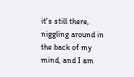it's still there, niggling around in the back of my mind, and I am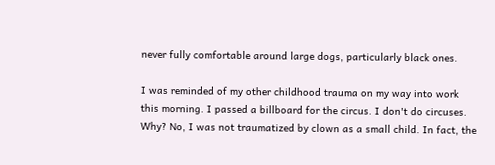never fully comfortable around large dogs, particularly black ones.

I was reminded of my other childhood trauma on my way into work this morning. I passed a billboard for the circus. I don't do circuses. Why? No, I was not traumatized by clown as a small child. In fact, the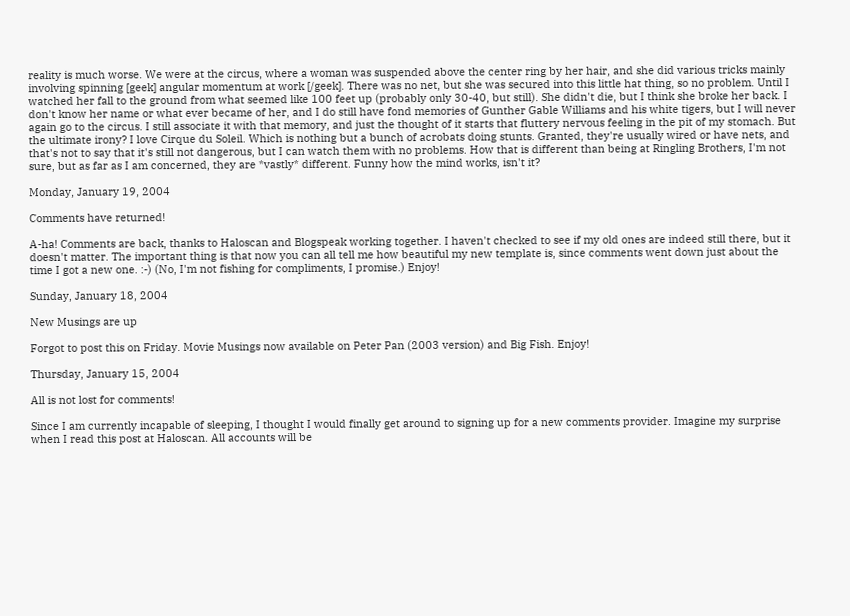reality is much worse. We were at the circus, where a woman was suspended above the center ring by her hair, and she did various tricks mainly involving spinning [geek] angular momentum at work [/geek]. There was no net, but she was secured into this little hat thing, so no problem. Until I watched her fall to the ground from what seemed like 100 feet up (probably only 30-40, but still). She didn't die, but I think she broke her back. I don't know her name or what ever became of her, and I do still have fond memories of Gunther Gable Williams and his white tigers, but I will never again go to the circus. I still associate it with that memory, and just the thought of it starts that fluttery nervous feeling in the pit of my stomach. But the ultimate irony? I love Cirque du Soleil. Which is nothing but a bunch of acrobats doing stunts. Granted, they're usually wired or have nets, and that's not to say that it's still not dangerous, but I can watch them with no problems. How that is different than being at Ringling Brothers, I'm not sure, but as far as I am concerned, they are *vastly* different. Funny how the mind works, isn't it?

Monday, January 19, 2004

Comments have returned!

A-ha! Comments are back, thanks to Haloscan and Blogspeak working together. I haven't checked to see if my old ones are indeed still there, but it doesn't matter. The important thing is that now you can all tell me how beautiful my new template is, since comments went down just about the time I got a new one. :-) (No, I'm not fishing for compliments, I promise.) Enjoy!

Sunday, January 18, 2004

New Musings are up

Forgot to post this on Friday. Movie Musings now available on Peter Pan (2003 version) and Big Fish. Enjoy!

Thursday, January 15, 2004

All is not lost for comments!

Since I am currently incapable of sleeping, I thought I would finally get around to signing up for a new comments provider. Imagine my surprise when I read this post at Haloscan. All accounts will be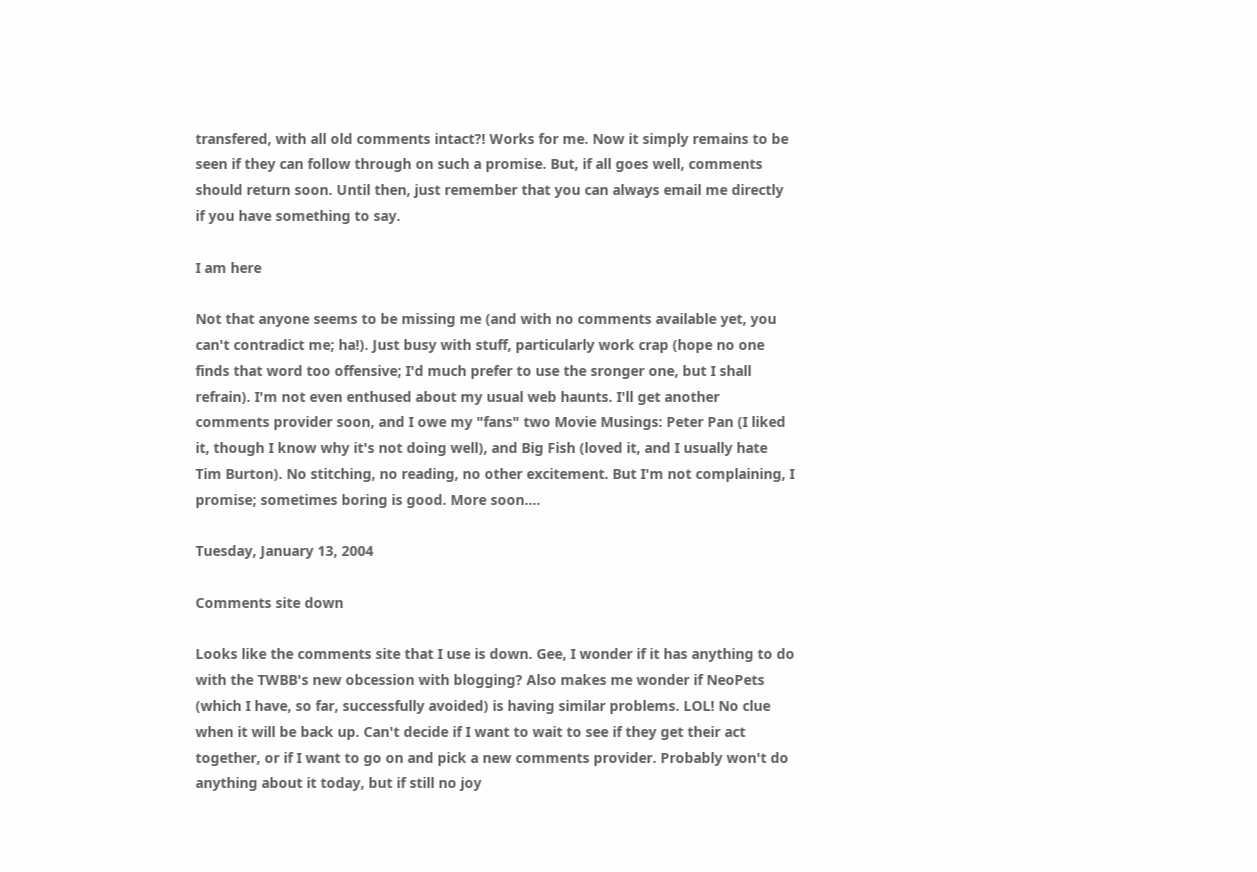transfered, with all old comments intact?! Works for me. Now it simply remains to be seen if they can follow through on such a promise. But, if all goes well, comments should return soon. Until then, just remember that you can always email me directly if you have something to say.

I am here

Not that anyone seems to be missing me (and with no comments available yet, you can't contradict me; ha!). Just busy with stuff, particularly work crap (hope no one finds that word too offensive; I'd much prefer to use the sronger one, but I shall refrain). I'm not even enthused about my usual web haunts. I'll get another comments provider soon, and I owe my "fans" two Movie Musings: Peter Pan (I liked it, though I know why it's not doing well), and Big Fish (loved it, and I usually hate Tim Burton). No stitching, no reading, no other excitement. But I'm not complaining, I promise; sometimes boring is good. More soon....

Tuesday, January 13, 2004

Comments site down

Looks like the comments site that I use is down. Gee, I wonder if it has anything to do with the TWBB's new obcession with blogging? Also makes me wonder if NeoPets (which I have, so far, successfully avoided) is having similar problems. LOL! No clue when it will be back up. Can't decide if I want to wait to see if they get their act together, or if I want to go on and pick a new comments provider. Probably won't do anything about it today, but if still no joy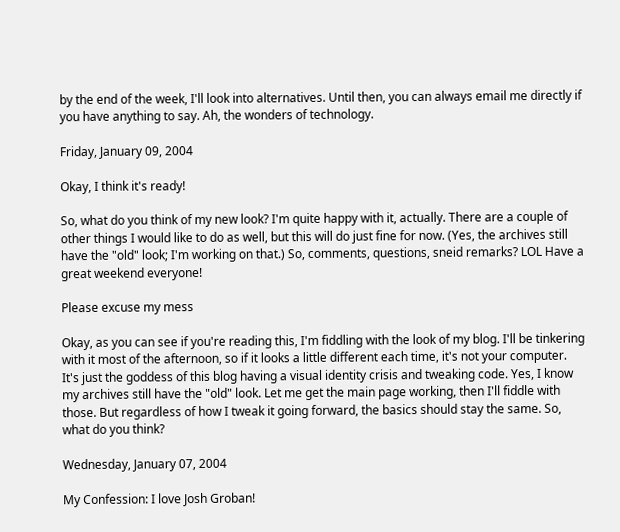by the end of the week, I'll look into alternatives. Until then, you can always email me directly if you have anything to say. Ah, the wonders of technology.

Friday, January 09, 2004

Okay, I think it's ready!

So, what do you think of my new look? I'm quite happy with it, actually. There are a couple of other things I would like to do as well, but this will do just fine for now. (Yes, the archives still have the "old" look; I'm working on that.) So, comments, questions, sneid remarks? LOL Have a great weekend everyone!

Please excuse my mess

Okay, as you can see if you're reading this, I'm fiddling with the look of my blog. I'll be tinkering with it most of the afternoon, so if it looks a little different each time, it's not your computer. It's just the goddess of this blog having a visual identity crisis and tweaking code. Yes, I know my archives still have the "old" look. Let me get the main page working, then I'll fiddle with those. But regardless of how I tweak it going forward, the basics should stay the same. So, what do you think?

Wednesday, January 07, 2004

My Confession: I love Josh Groban!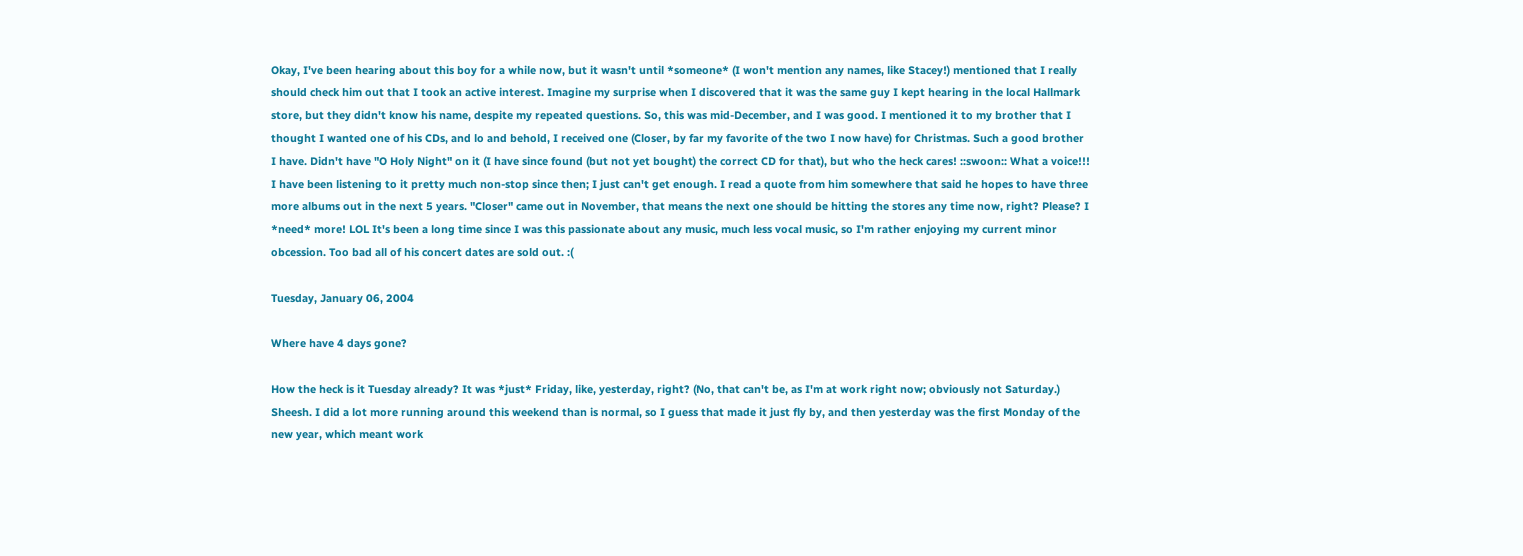Okay, I've been hearing about this boy for a while now, but it wasn't until *someone* (I won't mention any names, like Stacey!) mentioned that I really should check him out that I took an active interest. Imagine my surprise when I discovered that it was the same guy I kept hearing in the local Hallmark store, but they didn't know his name, despite my repeated questions. So, this was mid-December, and I was good. I mentioned it to my brother that I thought I wanted one of his CDs, and lo and behold, I received one (Closer, by far my favorite of the two I now have) for Christmas. Such a good brother I have. Didn't have "O Holy Night" on it (I have since found (but not yet bought) the correct CD for that), but who the heck cares! ::swoon:: What a voice!!! I have been listening to it pretty much non-stop since then; I just can't get enough. I read a quote from him somewhere that said he hopes to have three more albums out in the next 5 years. "Closer" came out in November, that means the next one should be hitting the stores any time now, right? Please? I *need* more! LOL It's been a long time since I was this passionate about any music, much less vocal music, so I'm rather enjoying my current minor obcession. Too bad all of his concert dates are sold out. :(

Tuesday, January 06, 2004

Where have 4 days gone?

How the heck is it Tuesday already? It was *just* Friday, like, yesterday, right? (No, that can't be, as I'm at work right now; obviously not Saturday.) Sheesh. I did a lot more running around this weekend than is normal, so I guess that made it just fly by, and then yesterday was the first Monday of the new year, which meant work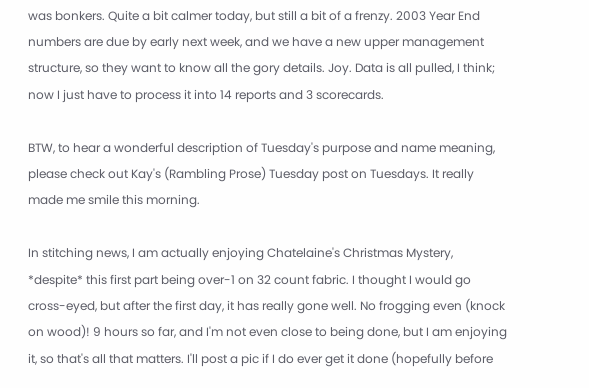was bonkers. Quite a bit calmer today, but still a bit of a frenzy. 2003 Year End numbers are due by early next week, and we have a new upper management structure, so they want to know all the gory details. Joy. Data is all pulled, I think; now I just have to process it into 14 reports and 3 scorecards.

BTW, to hear a wonderful description of Tuesday's purpose and name meaning, please check out Kay's (Rambling Prose) Tuesday post on Tuesdays. It really made me smile this morning.

In stitching news, I am actually enjoying Chatelaine's Christmas Mystery, *despite* this first part being over-1 on 32 count fabric. I thought I would go cross-eyed, but after the first day, it has really gone well. No frogging even (knock on wood)! 9 hours so far, and I'm not even close to being done, but I am enjoying it, so that's all that matters. I'll post a pic if I do ever get it done (hopefully before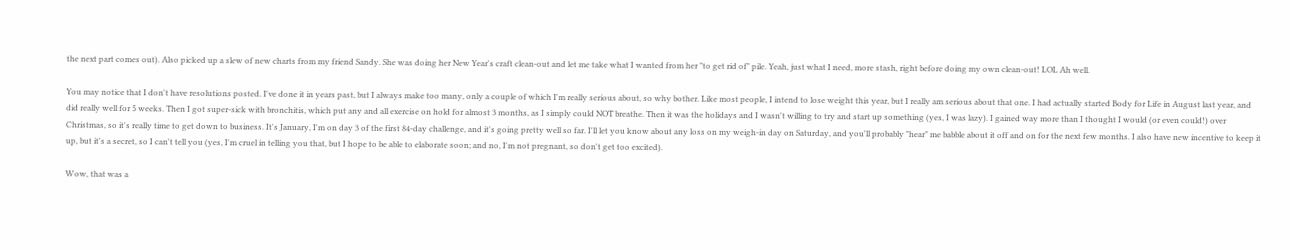the next part comes out). Also picked up a slew of new charts from my friend Sandy. She was doing her New Year's craft clean-out and let me take what I wanted from her "to get rid of" pile. Yeah, just what I need, more stash, right before doing my own clean-out! LOL Ah well.

You may notice that I don't have resolutions posted. I've done it in years past, but I always make too many, only a couple of which I'm really serious about, so why bother. Like most people, I intend to lose weight this year, but I really am serious about that one. I had actually started Body for Life in August last year, and did really well for 5 weeks. Then I got super-sick with bronchitis, which put any and all exercise on hold for almost 3 months, as I simply could NOT breathe. Then it was the holidays and I wasn't willing to try and start up something (yes, I was lazy). I gained way more than I thought I would (or even could!) over Christmas, so it's really time to get down to business. It's January, I'm on day 3 of the first 84-day challenge, and it's going pretty well so far. I'll let you know about any loss on my weigh-in day on Saturday, and you'll probably "hear" me babble about it off and on for the next few months. I also have new incentive to keep it up, but it's a secret, so I can't tell you (yes, I'm cruel in telling you that, but I hope to be able to elaborate soon; and no, I'm not pregnant, so don't get too excited).

Wow, that was a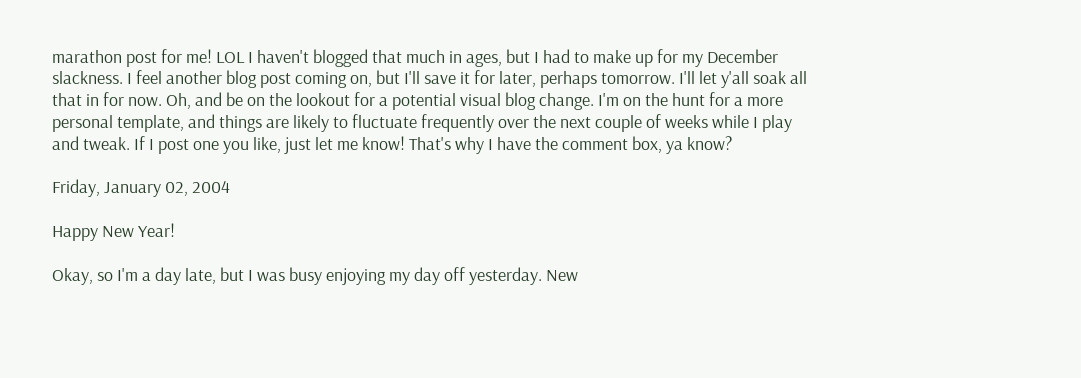marathon post for me! LOL I haven't blogged that much in ages, but I had to make up for my December slackness. I feel another blog post coming on, but I'll save it for later, perhaps tomorrow. I'll let y'all soak all that in for now. Oh, and be on the lookout for a potential visual blog change. I'm on the hunt for a more personal template, and things are likely to fluctuate frequently over the next couple of weeks while I play and tweak. If I post one you like, just let me know! That's why I have the comment box, ya know?

Friday, January 02, 2004

Happy New Year!

Okay, so I'm a day late, but I was busy enjoying my day off yesterday. New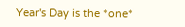Year's Day is the *one*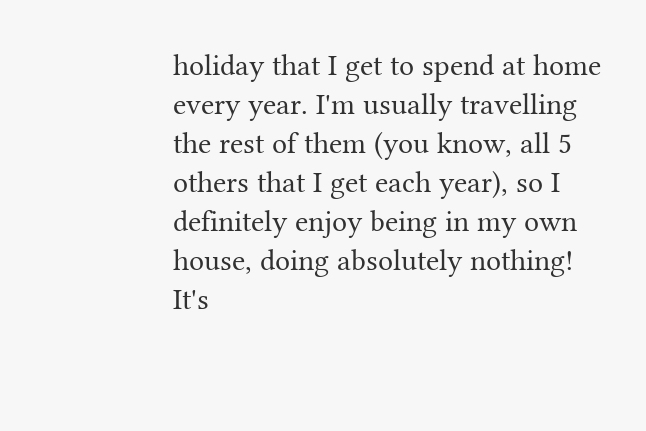holiday that I get to spend at home every year. I'm usually travelling the rest of them (you know, all 5 others that I get each year), so I definitely enjoy being in my own house, doing absolutely nothing! It's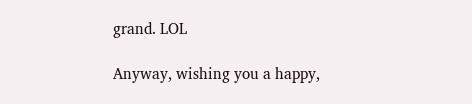grand. LOL

Anyway, wishing you a happy,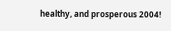healthy, and prosperous 2004!